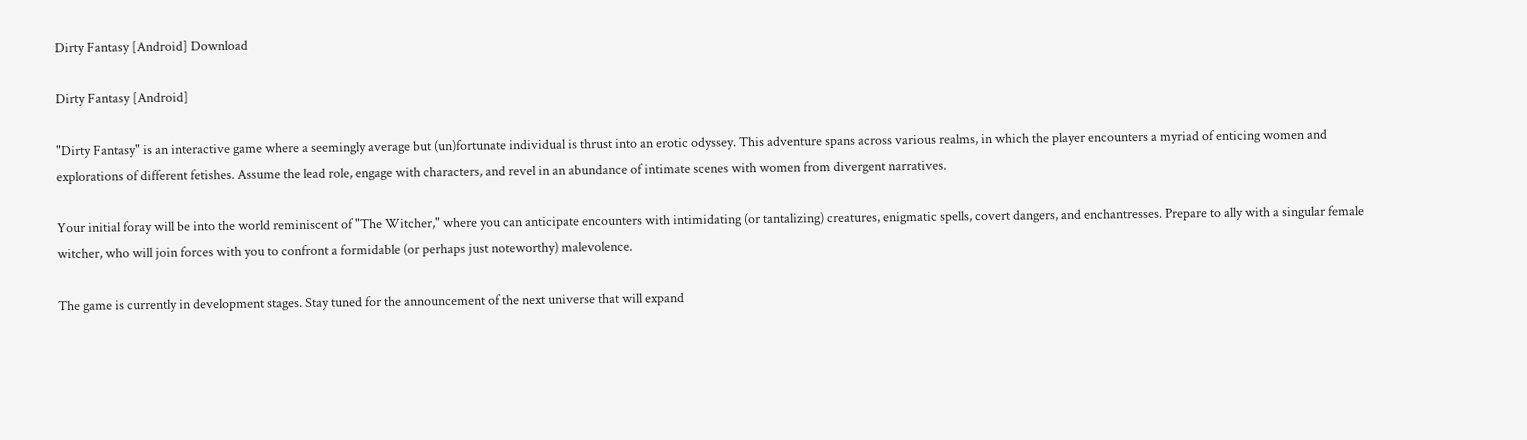Dirty Fantasy [Android] Download

Dirty Fantasy [Android]

"Dirty Fantasy" is an interactive game where a seemingly average but (un)fortunate individual is thrust into an erotic odyssey. This adventure spans across various realms, in which the player encounters a myriad of enticing women and explorations of different fetishes. Assume the lead role, engage with characters, and revel in an abundance of intimate scenes with women from divergent narratives.

Your initial foray will be into the world reminiscent of "The Witcher," where you can anticipate encounters with intimidating (or tantalizing) creatures, enigmatic spells, covert dangers, and enchantresses. Prepare to ally with a singular female witcher, who will join forces with you to confront a formidable (or perhaps just noteworthy) malevolence.

The game is currently in development stages. Stay tuned for the announcement of the next universe that will expand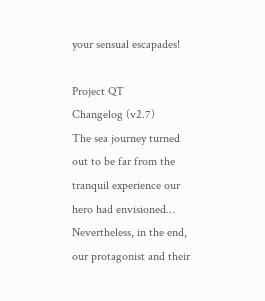your sensual escapades!

Project QT
Changelog (v2.7)
The sea journey turned out to be far from the tranquil experience our hero had envisioned… Nevertheless, in the end, our protagonist and their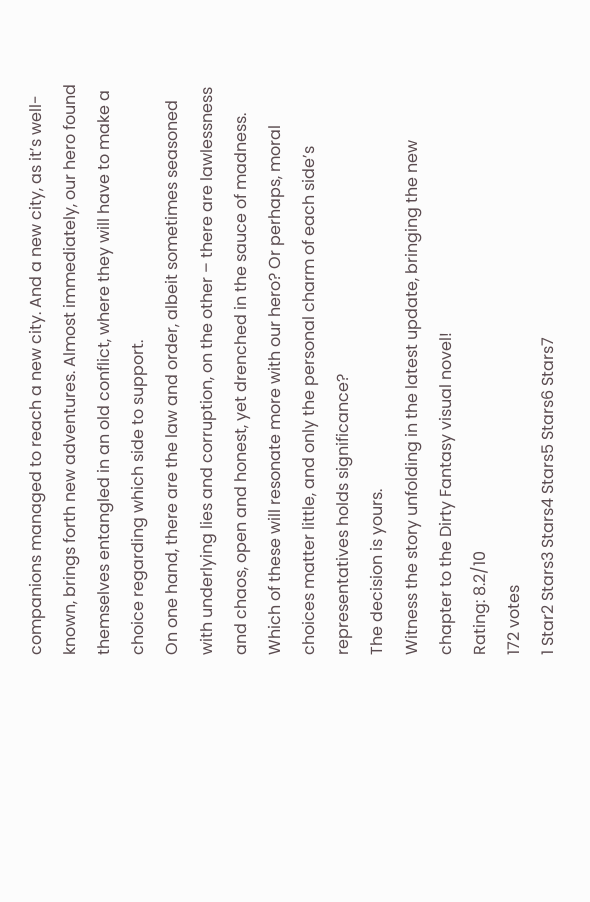companions managed to reach a new city. And a new city, as it’s well-known, brings forth new adventures. Almost immediately, our hero found themselves entangled in an old conflict, where they will have to make a choice regarding which side to support.
On one hand, there are the law and order, albeit sometimes seasoned with underlying lies and corruption, on the other – there are lawlessness and chaos, open and honest, yet drenched in the sauce of madness. Which of these will resonate more with our hero? Or perhaps, moral choices matter little, and only the personal charm of each side’s representatives holds significance?
The decision is yours.
Witness the story unfolding in the latest update, bringing the new chapter to the Dirty Fantasy visual novel!
Rating: 8.2/10
172 votes
1 Star2 Stars3 Stars4 Stars5 Stars6 Stars7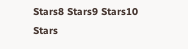Stars8 Stars9 Stars10 Stars